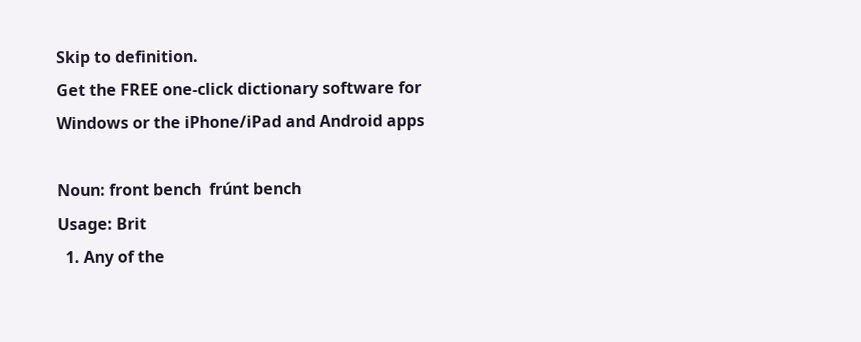Skip to definition.
Get the FREE one-click dictionary software for Windows or the iPhone/iPad and Android apps

Noun: front bench  frúnt bench
Usage: Brit
  1. Any of the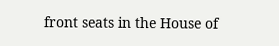front seats in the House of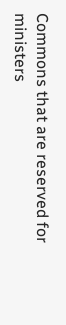Commons that are reserved for ministers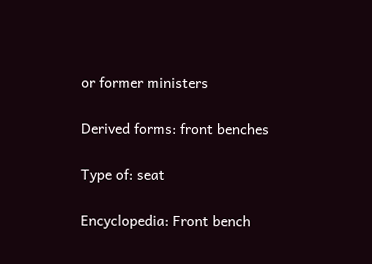or former ministers

Derived forms: front benches

Type of: seat

Encyclopedia: Front bench